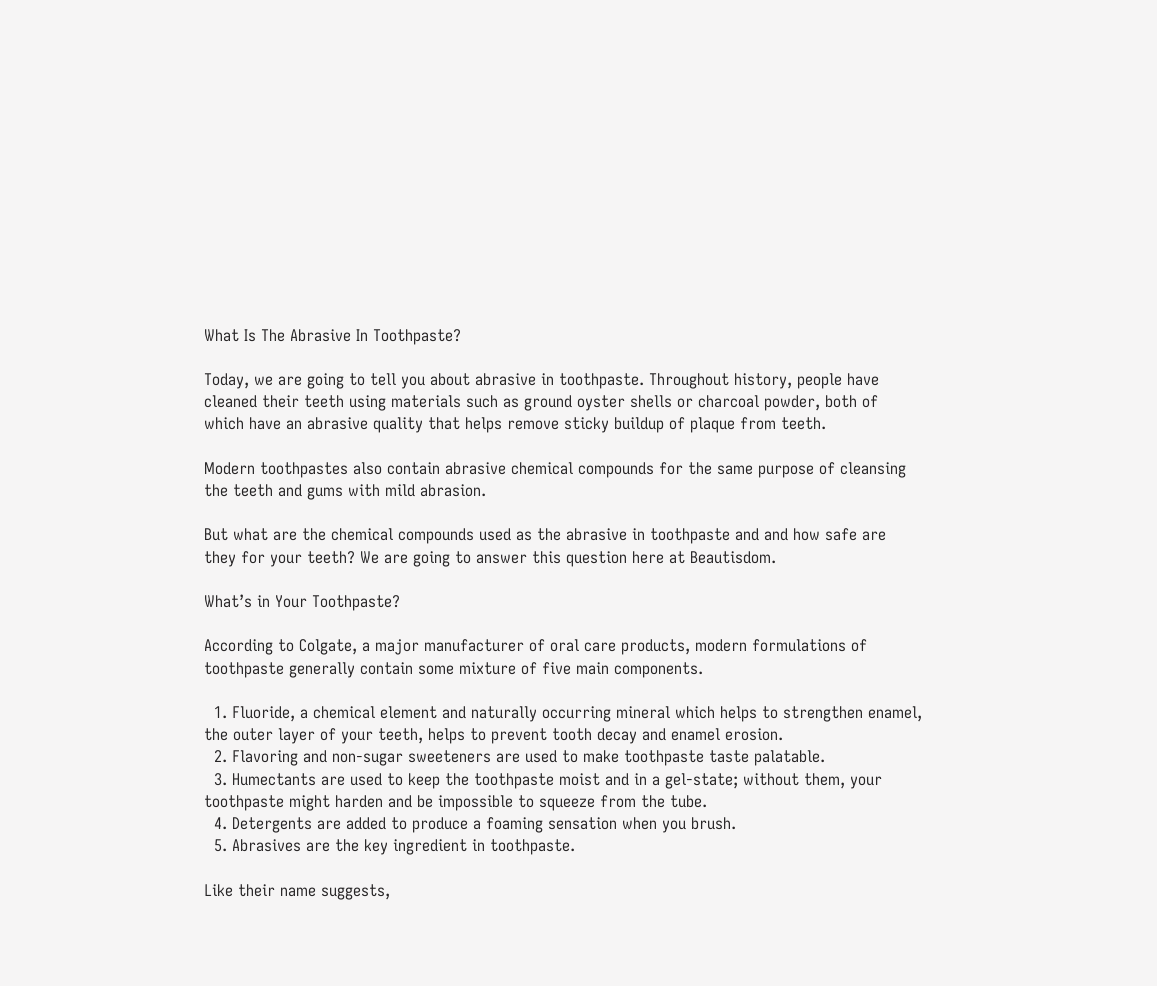What Is The Abrasive In Toothpaste?

Today, we are going to tell you about abrasive in toothpaste. Throughout history, people have cleaned their teeth using materials such as ground oyster shells or charcoal powder, both of which have an abrasive quality that helps remove sticky buildup of plaque from teeth.

Modern toothpastes also contain abrasive chemical compounds for the same purpose of cleansing the teeth and gums with mild abrasion.

But what are the chemical compounds used as the abrasive in toothpaste and and how safe are they for your teeth? We are going to answer this question here at Beautisdom.

What’s in Your Toothpaste?

According to Colgate, a major manufacturer of oral care products, modern formulations of toothpaste generally contain some mixture of five main components.

  1. Fluoride, a chemical element and naturally occurring mineral which helps to strengthen enamel, the outer layer of your teeth, helps to prevent tooth decay and enamel erosion.
  2. Flavoring and non-sugar sweeteners are used to make toothpaste taste palatable.
  3. Humectants are used to keep the toothpaste moist and in a gel-state; without them, your toothpaste might harden and be impossible to squeeze from the tube.
  4. Detergents are added to produce a foaming sensation when you brush.
  5. Abrasives are the key ingredient in toothpaste.

Like their name suggests,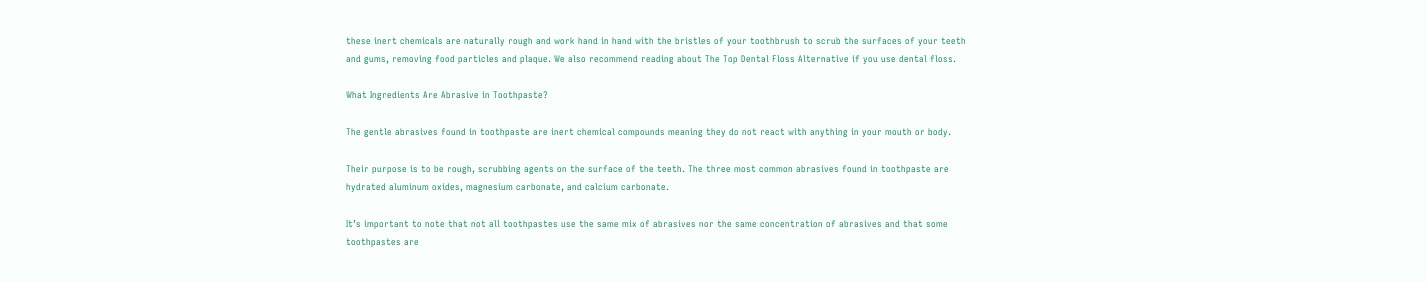these inert chemicals are naturally rough and work hand in hand with the bristles of your toothbrush to scrub the surfaces of your teeth and gums, removing food particles and plaque. We also recommend reading about The Top Dental Floss Alternative if you use dental floss.

What Ingredients Are Abrasive in Toothpaste?

The gentle abrasives found in toothpaste are inert chemical compounds meaning they do not react with anything in your mouth or body.

Their purpose is to be rough, scrubbing agents on the surface of the teeth. The three most common abrasives found in toothpaste are hydrated aluminum oxides, magnesium carbonate, and calcium carbonate.

It’s important to note that not all toothpastes use the same mix of abrasives nor the same concentration of abrasives and that some toothpastes are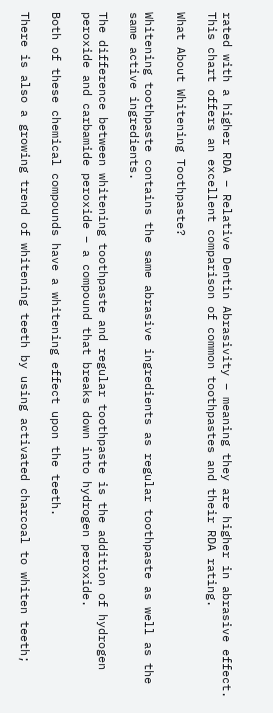rated with a higher RDA – Relative Dentin Abrasivity – meaning they are higher in abrasive effect. This chart offers an excellent comparison of common toothpastes and their RDA rating.

What About Whitening Toothpaste?

Whitening toothpaste contains the same abrasive ingredients as regular toothpaste as well as the same active ingredients.

The difference between whitening toothpaste and regular toothpaste is the addition of hydrogen peroxide and carbamide peroxide – a compound that breaks down into hydrogen peroxide.

Both of these chemical compounds have a whitening effect upon the teeth.

There is also a growing trend of whitening teeth by using activated charcoal to whiten teeth;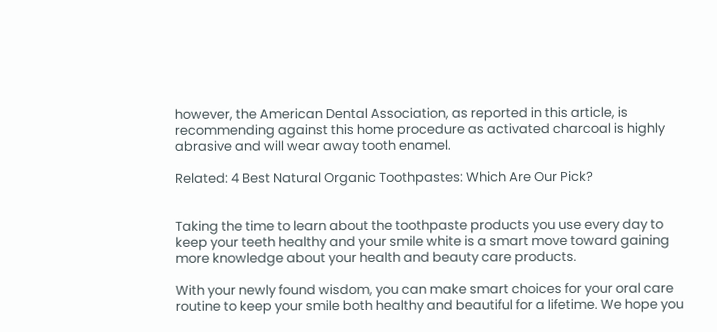however, the American Dental Association, as reported in this article, is recommending against this home procedure as activated charcoal is highly abrasive and will wear away tooth enamel.

Related: 4 Best Natural Organic Toothpastes: Which Are Our Pick?


Taking the time to learn about the toothpaste products you use every day to keep your teeth healthy and your smile white is a smart move toward gaining more knowledge about your health and beauty care products.

With your newly found wisdom, you can make smart choices for your oral care routine to keep your smile both healthy and beautiful for a lifetime. We hope you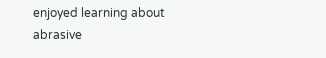enjoyed learning about abrasive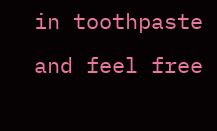in toothpaste and feel free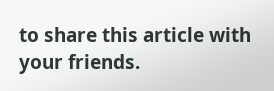to share this article with your friends.